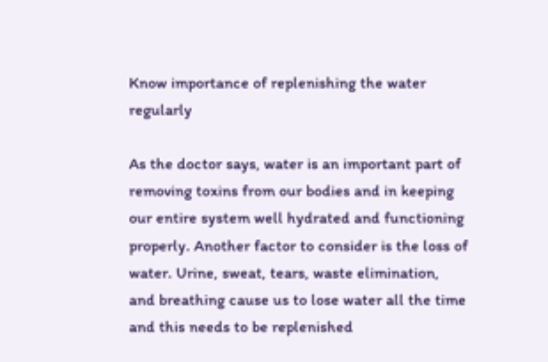Know importance of replenishing the water regularly

As the doctor says, water is an important part of removing toxins from our bodies and in keeping our entire system well hydrated and functioning properly. Another factor to consider is the loss of water. Urine, sweat, tears, waste elimination, and breathing cause us to lose water all the time and this needs to be replenished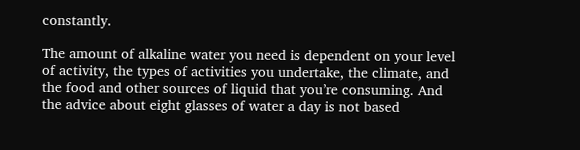constantly.

The amount of alkaline water you need is dependent on your level of activity, the types of activities you undertake, the climate, and the food and other sources of liquid that you’re consuming. And the advice about eight glasses of water a day is not based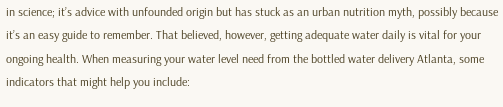in science; it’s advice with unfounded origin but has stuck as an urban nutrition myth, possibly because it’s an easy guide to remember. That believed, however, getting adequate water daily is vital for your ongoing health. When measuring your water level need from the bottled water delivery Atlanta, some indicators that might help you include: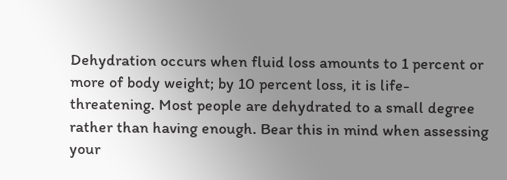Dehydration occurs when fluid loss amounts to 1 percent or more of body weight; by 10 percent loss, it is life-threatening. Most people are dehydrated to a small degree rather than having enough. Bear this in mind when assessing your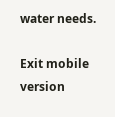water needs.

Exit mobile version